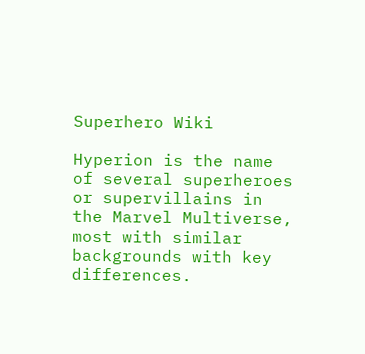Superhero Wiki

Hyperion is the name of several superheroes or supervillains in the Marvel Multiverse, most with similar backgrounds with key differences.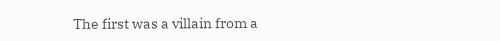The first was a villain from a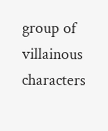group of villainous characters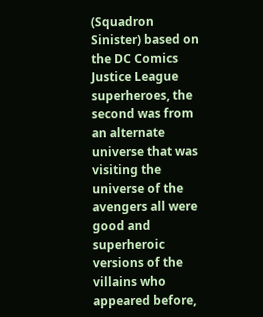(Squadron Sinister) based on the DC Comics Justice League superheroes, the second was from an alternate universe that was visiting the universe of the avengers all were good and superheroic versions of the villains who appeared before,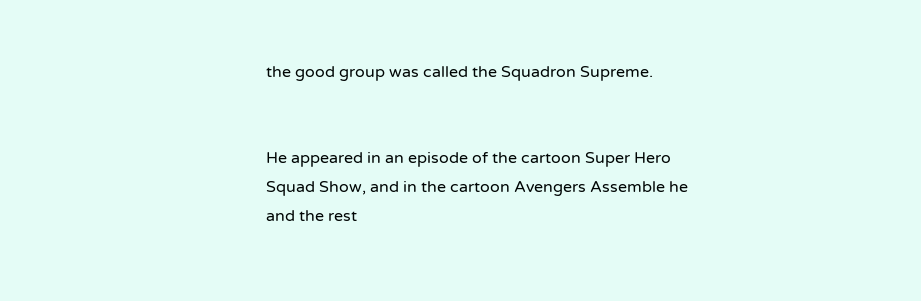the good group was called the Squadron Supreme.


He appeared in an episode of the cartoon Super Hero Squad Show, and in the cartoon Avengers Assemble he and the rest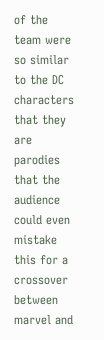of the team were so similar to the DC characters that they are parodies that the audience could even mistake this for a crossover between marvel and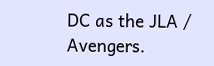DC as the JLA / Avengers.